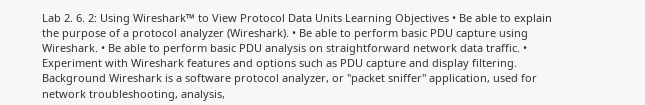Lab 2. 6. 2: Using Wireshark™ to View Protocol Data Units Learning Objectives • Be able to explain the purpose of a protocol analyzer (Wireshark). • Be able to perform basic PDU capture using Wireshark. • Be able to perform basic PDU analysis on straightforward network data traffic. • Experiment with Wireshark features and options such as PDU capture and display filtering. Background Wireshark is a software protocol analyzer, or "packet sniffer" application, used for network troubleshooting, analysis,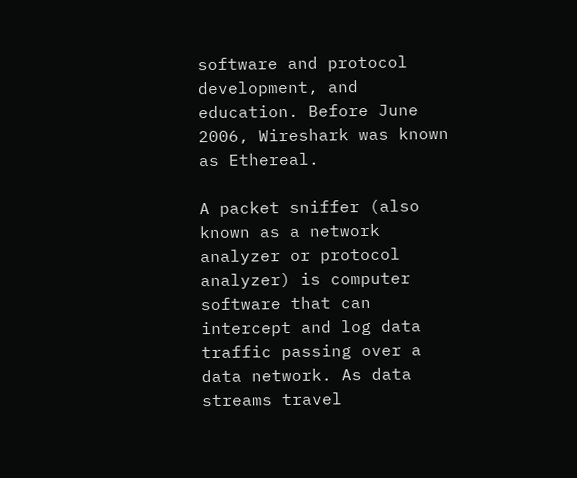software and protocol development, and education. Before June 2006, Wireshark was known as Ethereal.

A packet sniffer (also known as a network analyzer or protocol analyzer) is computer software that can intercept and log data traffic passing over a data network. As data streams travel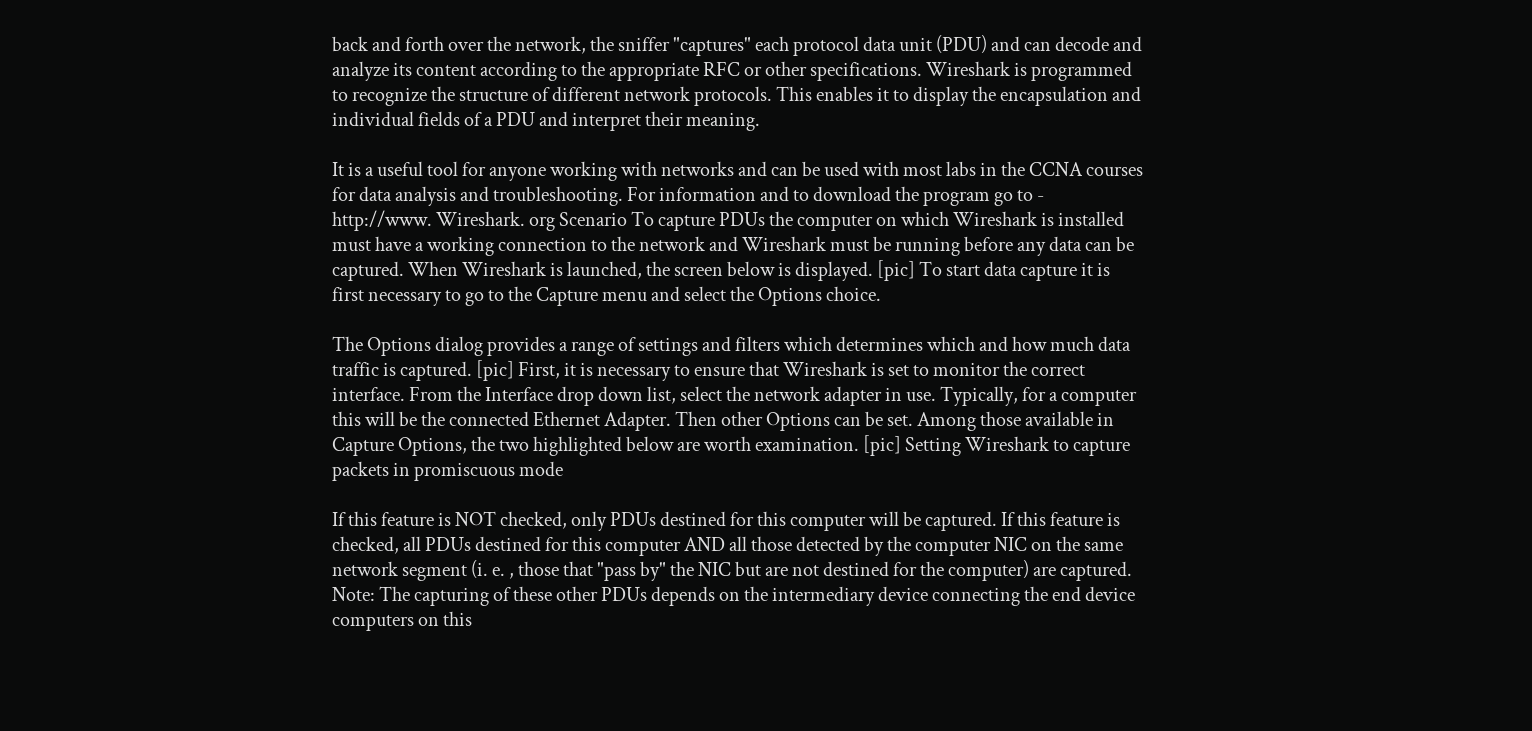back and forth over the network, the sniffer "captures" each protocol data unit (PDU) and can decode and analyze its content according to the appropriate RFC or other specifications. Wireshark is programmed to recognize the structure of different network protocols. This enables it to display the encapsulation and individual fields of a PDU and interpret their meaning.

It is a useful tool for anyone working with networks and can be used with most labs in the CCNA courses for data analysis and troubleshooting. For information and to download the program go to - http://www. Wireshark. org Scenario To capture PDUs the computer on which Wireshark is installed must have a working connection to the network and Wireshark must be running before any data can be captured. When Wireshark is launched, the screen below is displayed. [pic] To start data capture it is first necessary to go to the Capture menu and select the Options choice.

The Options dialog provides a range of settings and filters which determines which and how much data traffic is captured. [pic] First, it is necessary to ensure that Wireshark is set to monitor the correct interface. From the Interface drop down list, select the network adapter in use. Typically, for a computer this will be the connected Ethernet Adapter. Then other Options can be set. Among those available in Capture Options, the two highlighted below are worth examination. [pic] Setting Wireshark to capture packets in promiscuous mode

If this feature is NOT checked, only PDUs destined for this computer will be captured. If this feature is checked, all PDUs destined for this computer AND all those detected by the computer NIC on the same network segment (i. e. , those that "pass by" the NIC but are not destined for the computer) are captured. Note: The capturing of these other PDUs depends on the intermediary device connecting the end device computers on this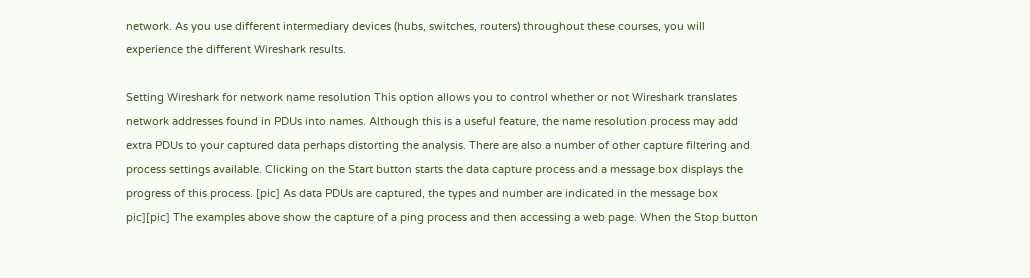network. As you use different intermediary devices (hubs, switches, routers) throughout these courses, you will experience the different Wireshark results.

Setting Wireshark for network name resolution This option allows you to control whether or not Wireshark translates network addresses found in PDUs into names. Although this is a useful feature, the name resolution process may add extra PDUs to your captured data perhaps distorting the analysis. There are also a number of other capture filtering and process settings available. Clicking on the Start button starts the data capture process and a message box displays the progress of this process. [pic] As data PDUs are captured, the types and number are indicated in the message box pic][pic] The examples above show the capture of a ping process and then accessing a web page. When the Stop button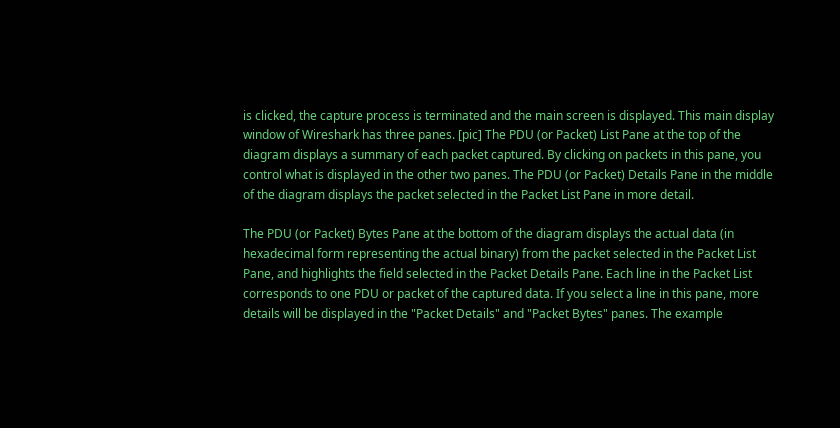is clicked, the capture process is terminated and the main screen is displayed. This main display window of Wireshark has three panes. [pic] The PDU (or Packet) List Pane at the top of the diagram displays a summary of each packet captured. By clicking on packets in this pane, you control what is displayed in the other two panes. The PDU (or Packet) Details Pane in the middle of the diagram displays the packet selected in the Packet List Pane in more detail.

The PDU (or Packet) Bytes Pane at the bottom of the diagram displays the actual data (in hexadecimal form representing the actual binary) from the packet selected in the Packet List Pane, and highlights the field selected in the Packet Details Pane. Each line in the Packet List corresponds to one PDU or packet of the captured data. If you select a line in this pane, more details will be displayed in the "Packet Details" and "Packet Bytes" panes. The example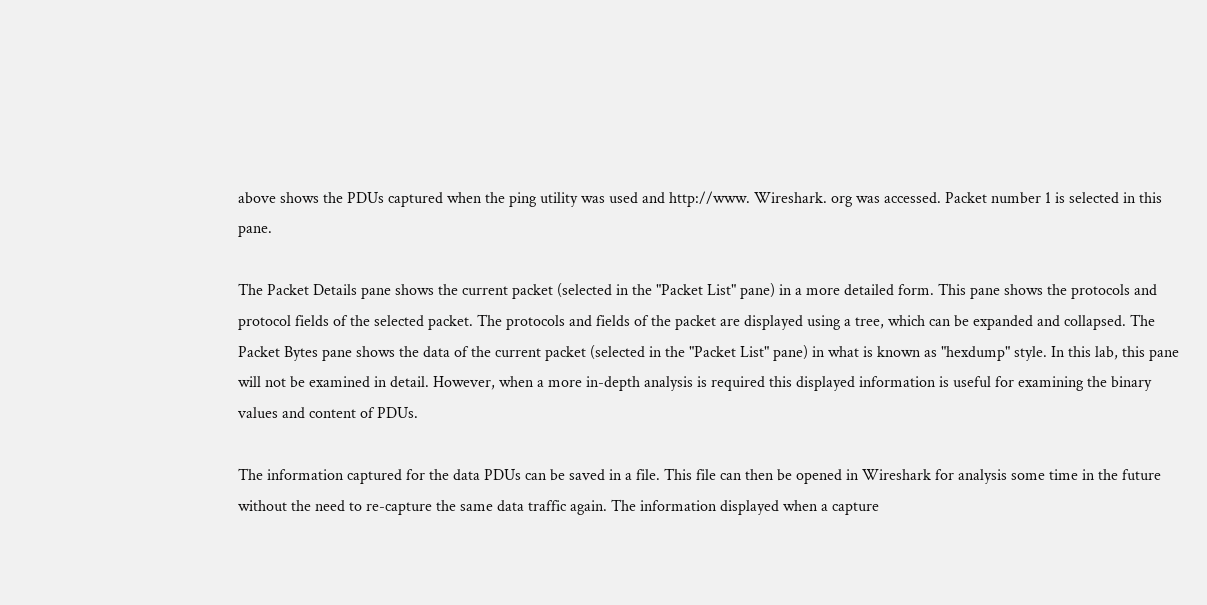above shows the PDUs captured when the ping utility was used and http://www. Wireshark. org was accessed. Packet number 1 is selected in this pane.

The Packet Details pane shows the current packet (selected in the "Packet List" pane) in a more detailed form. This pane shows the protocols and protocol fields of the selected packet. The protocols and fields of the packet are displayed using a tree, which can be expanded and collapsed. The Packet Bytes pane shows the data of the current packet (selected in the "Packet List" pane) in what is known as "hexdump" style. In this lab, this pane will not be examined in detail. However, when a more in-depth analysis is required this displayed information is useful for examining the binary values and content of PDUs.

The information captured for the data PDUs can be saved in a file. This file can then be opened in Wireshark for analysis some time in the future without the need to re-capture the same data traffic again. The information displayed when a capture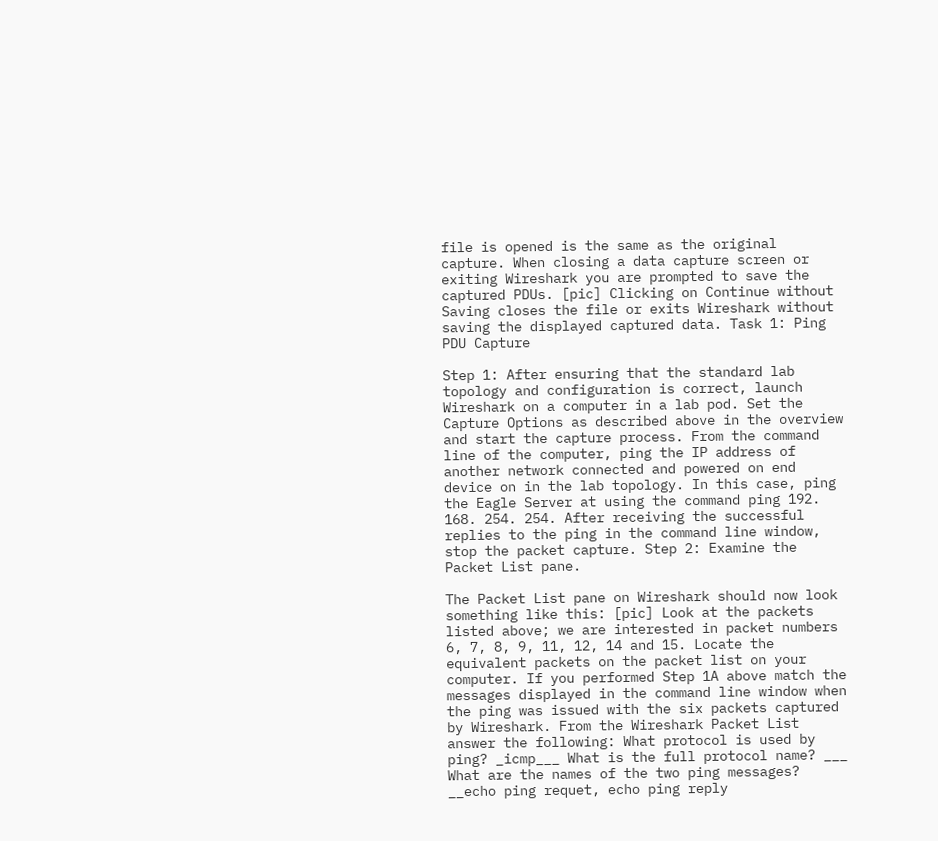file is opened is the same as the original capture. When closing a data capture screen or exiting Wireshark you are prompted to save the captured PDUs. [pic] Clicking on Continue without Saving closes the file or exits Wireshark without saving the displayed captured data. Task 1: Ping PDU Capture

Step 1: After ensuring that the standard lab topology and configuration is correct, launch Wireshark on a computer in a lab pod. Set the Capture Options as described above in the overview and start the capture process. From the command line of the computer, ping the IP address of another network connected and powered on end device on in the lab topology. In this case, ping the Eagle Server at using the command ping 192. 168. 254. 254. After receiving the successful replies to the ping in the command line window, stop the packet capture. Step 2: Examine the Packet List pane.

The Packet List pane on Wireshark should now look something like this: [pic] Look at the packets listed above; we are interested in packet numbers 6, 7, 8, 9, 11, 12, 14 and 15. Locate the equivalent packets on the packet list on your computer. If you performed Step 1A above match the messages displayed in the command line window when the ping was issued with the six packets captured by Wireshark. From the Wireshark Packet List answer the following: What protocol is used by ping? _icmp___ What is the full protocol name? ___ What are the names of the two ping messages? __echo ping requet, echo ping reply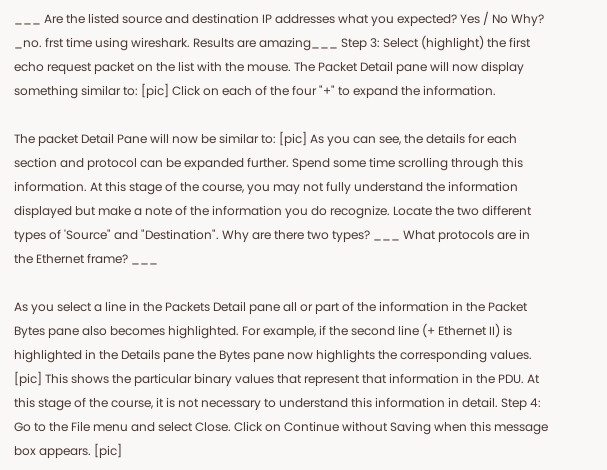___ Are the listed source and destination IP addresses what you expected? Yes / No Why? _no. frst time using wireshark. Results are amazing___ Step 3: Select (highlight) the first echo request packet on the list with the mouse. The Packet Detail pane will now display something similar to: [pic] Click on each of the four "+" to expand the information.

The packet Detail Pane will now be similar to: [pic] As you can see, the details for each section and protocol can be expanded further. Spend some time scrolling through this information. At this stage of the course, you may not fully understand the information displayed but make a note of the information you do recognize. Locate the two different types of 'Source" and "Destination". Why are there two types? ___ What protocols are in the Ethernet frame? ___

As you select a line in the Packets Detail pane all or part of the information in the Packet Bytes pane also becomes highlighted. For example, if the second line (+ Ethernet II) is highlighted in the Details pane the Bytes pane now highlights the corresponding values. [pic] This shows the particular binary values that represent that information in the PDU. At this stage of the course, it is not necessary to understand this information in detail. Step 4: Go to the File menu and select Close. Click on Continue without Saving when this message box appears. [pic]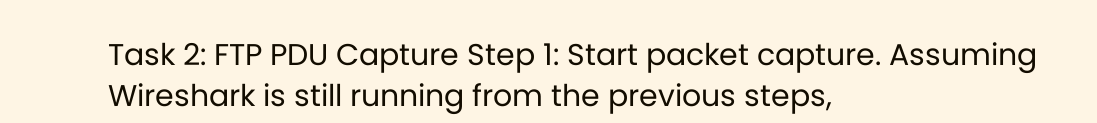Task 2: FTP PDU Capture Step 1: Start packet capture. Assuming Wireshark is still running from the previous steps,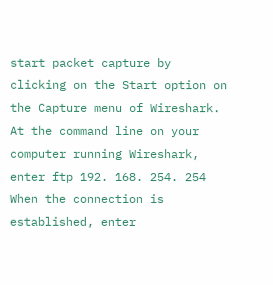start packet capture by clicking on the Start option on the Capture menu of Wireshark. At the command line on your computer running Wireshark, enter ftp 192. 168. 254. 254 When the connection is established, enter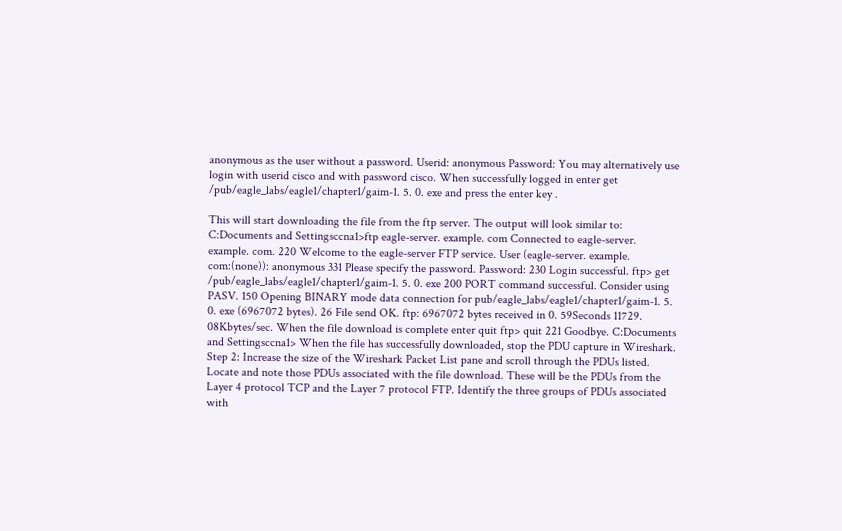anonymous as the user without a password. Userid: anonymous Password: You may alternatively use login with userid cisco and with password cisco. When successfully logged in enter get /pub/eagle_labs/eagle1/chapter1/gaim-1. 5. 0. exe and press the enter key .

This will start downloading the file from the ftp server. The output will look similar to: C:Documents and Settingsccna1>ftp eagle-server. example. com Connected to eagle-server. example. com. 220 Welcome to the eagle-server FTP service. User (eagle-server. example. com:(none)): anonymous 331 Please specify the password. Password: 230 Login successful. ftp> get /pub/eagle_labs/eagle1/chapter1/gaim-1. 5. 0. exe 200 PORT command successful. Consider using PASV. 150 Opening BINARY mode data connection for pub/eagle_labs/eagle1/chapter1/gaim-1. 5. 0. exe (6967072 bytes). 26 File send OK. ftp: 6967072 bytes received in 0. 59Seconds 11729. 08Kbytes/sec. When the file download is complete enter quit ftp> quit 221 Goodbye. C:Documents and Settingsccna1> When the file has successfully downloaded, stop the PDU capture in Wireshark. Step 2: Increase the size of the Wireshark Packet List pane and scroll through the PDUs listed. Locate and note those PDUs associated with the file download. These will be the PDUs from the Layer 4 protocol TCP and the Layer 7 protocol FTP. Identify the three groups of PDUs associated with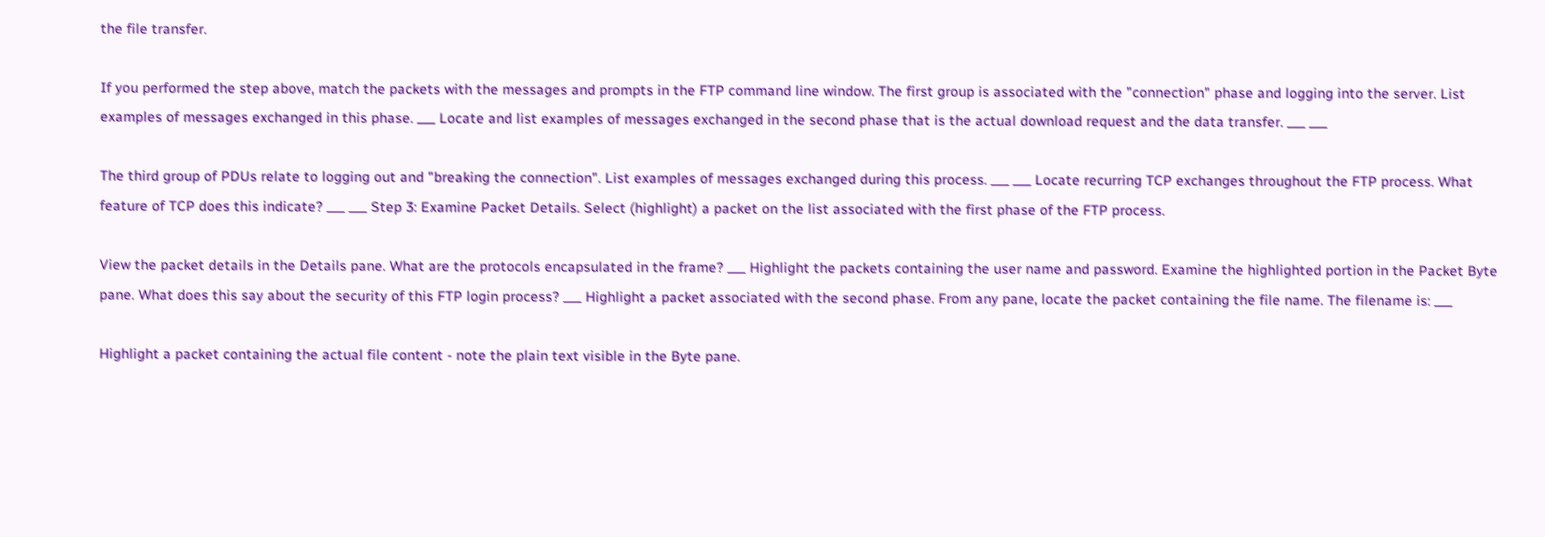the file transfer.

If you performed the step above, match the packets with the messages and prompts in the FTP command line window. The first group is associated with the "connection" phase and logging into the server. List examples of messages exchanged in this phase. ___ Locate and list examples of messages exchanged in the second phase that is the actual download request and the data transfer. ___ ___

The third group of PDUs relate to logging out and "breaking the connection". List examples of messages exchanged during this process. ___ ___ Locate recurring TCP exchanges throughout the FTP process. What feature of TCP does this indicate? ___ ___ Step 3: Examine Packet Details. Select (highlight) a packet on the list associated with the first phase of the FTP process.

View the packet details in the Details pane. What are the protocols encapsulated in the frame? ___ Highlight the packets containing the user name and password. Examine the highlighted portion in the Packet Byte pane. What does this say about the security of this FTP login process? ___ Highlight a packet associated with the second phase. From any pane, locate the packet containing the file name. The filename is: ___

Highlight a packet containing the actual file content - note the plain text visible in the Byte pane.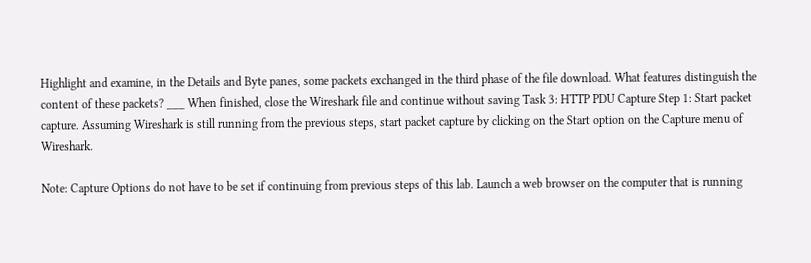Highlight and examine, in the Details and Byte panes, some packets exchanged in the third phase of the file download. What features distinguish the content of these packets? ___ When finished, close the Wireshark file and continue without saving Task 3: HTTP PDU Capture Step 1: Start packet capture. Assuming Wireshark is still running from the previous steps, start packet capture by clicking on the Start option on the Capture menu of Wireshark.

Note: Capture Options do not have to be set if continuing from previous steps of this lab. Launch a web browser on the computer that is running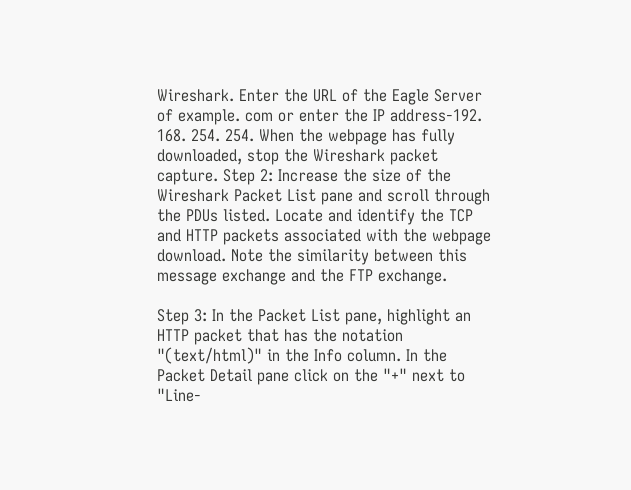Wireshark. Enter the URL of the Eagle Server of example. com or enter the IP address-192. 168. 254. 254. When the webpage has fully downloaded, stop the Wireshark packet capture. Step 2: Increase the size of the Wireshark Packet List pane and scroll through the PDUs listed. Locate and identify the TCP and HTTP packets associated with the webpage download. Note the similarity between this message exchange and the FTP exchange.

Step 3: In the Packet List pane, highlight an HTTP packet that has the notation "(text/html)" in the Info column. In the Packet Detail pane click on the "+" next to "Line-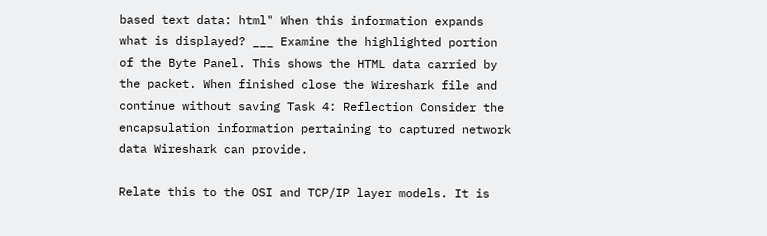based text data: html" When this information expands what is displayed? ___ Examine the highlighted portion of the Byte Panel. This shows the HTML data carried by the packet. When finished close the Wireshark file and continue without saving Task 4: Reflection Consider the encapsulation information pertaining to captured network data Wireshark can provide.

Relate this to the OSI and TCP/IP layer models. It is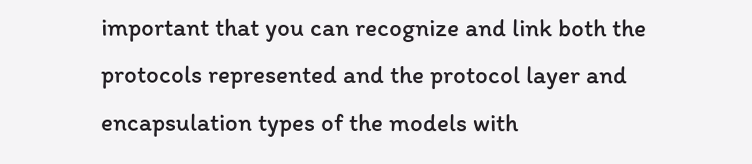important that you can recognize and link both the protocols represented and the protocol layer and encapsulation types of the models with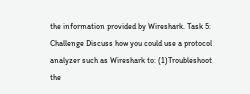the information provided by Wireshark. Task 5: Challenge Discuss how you could use a protocol analyzer such as Wireshark to: (1)Troubleshoot the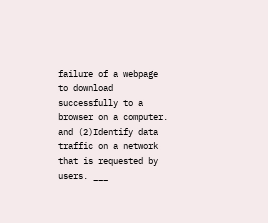failure of a webpage to download successfully to a browser on a computer. and (2)Identify data traffic on a network that is requested by users. ___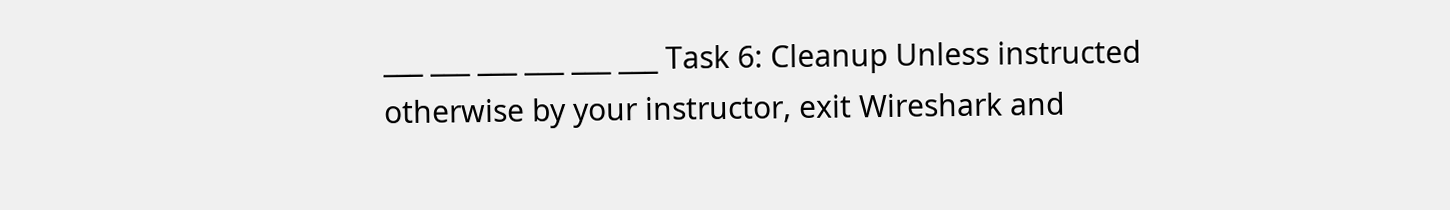___ ___ ___ ___ ___ ___ Task 6: Cleanup Unless instructed otherwise by your instructor, exit Wireshark and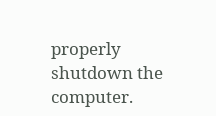properly shutdown the computer.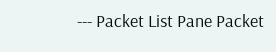--- Packet List Pane Packet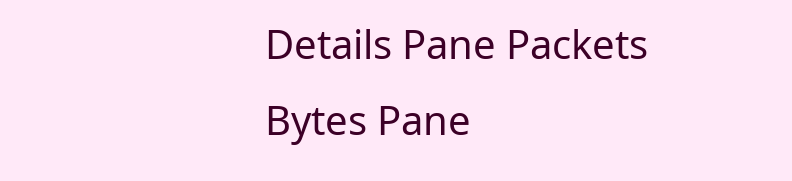Details Pane Packets Bytes Pane